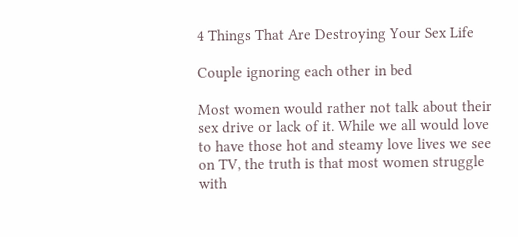4 Things That Are Destroying Your Sex Life

Couple ignoring each other in bed

Most women would rather not talk about their sex drive or lack of it. While we all would love to have those hot and steamy love lives we see on TV, the truth is that most women struggle with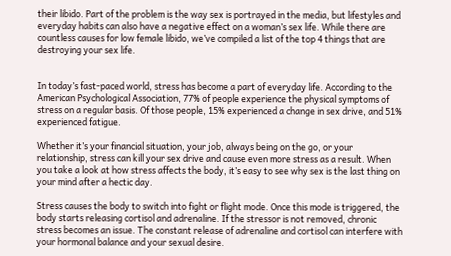their libido. Part of the problem is the way sex is portrayed in the media, but lifestyles and everyday habits can also have a negative effect on a woman’s sex life. While there are countless causes for low female libido, we’ve compiled a list of the top 4 things that are destroying your sex life.


In today’s fast-paced world, stress has become a part of everyday life. According to the American Psychological Association, 77% of people experience the physical symptoms of stress on a regular basis. Of those people, 15% experienced a change in sex drive, and 51% experienced fatigue.

Whether it’s your financial situation, your job, always being on the go, or your relationship, stress can kill your sex drive and cause even more stress as a result. When you take a look at how stress affects the body, it’s easy to see why sex is the last thing on your mind after a hectic day.

Stress causes the body to switch into fight or flight mode. Once this mode is triggered, the body starts releasing cortisol and adrenaline. If the stressor is not removed, chronic stress becomes an issue. The constant release of adrenaline and cortisol can interfere with your hormonal balance and your sexual desire.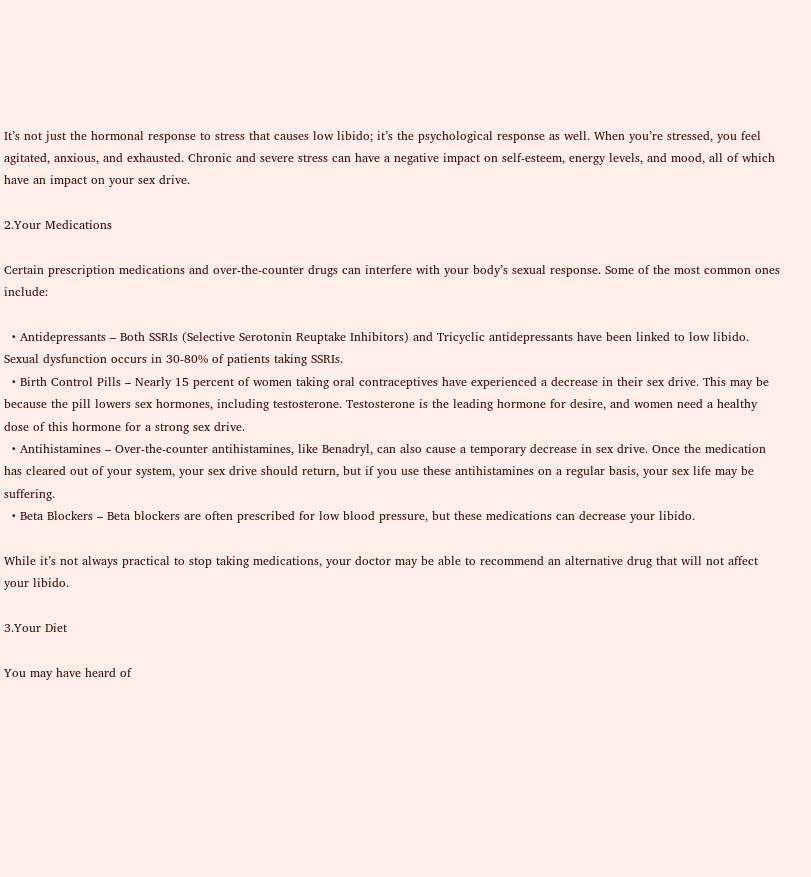It’s not just the hormonal response to stress that causes low libido; it’s the psychological response as well. When you’re stressed, you feel agitated, anxious, and exhausted. Chronic and severe stress can have a negative impact on self-esteem, energy levels, and mood, all of which have an impact on your sex drive.

2.Your Medications

Certain prescription medications and over-the-counter drugs can interfere with your body’s sexual response. Some of the most common ones include:

  • Antidepressants – Both SSRIs (Selective Serotonin Reuptake Inhibitors) and Tricyclic antidepressants have been linked to low libido. Sexual dysfunction occurs in 30-80% of patients taking SSRIs.
  • Birth Control Pills – Nearly 15 percent of women taking oral contraceptives have experienced a decrease in their sex drive. This may be because the pill lowers sex hormones, including testosterone. Testosterone is the leading hormone for desire, and women need a healthy dose of this hormone for a strong sex drive.
  • Antihistamines – Over-the-counter antihistamines, like Benadryl, can also cause a temporary decrease in sex drive. Once the medication has cleared out of your system, your sex drive should return, but if you use these antihistamines on a regular basis, your sex life may be suffering.
  • Beta Blockers – Beta blockers are often prescribed for low blood pressure, but these medications can decrease your libido.

While it’s not always practical to stop taking medications, your doctor may be able to recommend an alternative drug that will not affect your libido.

3.Your Diet

You may have heard of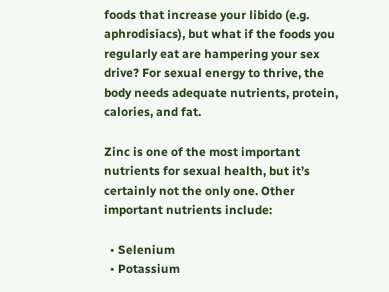foods that increase your libido (e.g. aphrodisiacs), but what if the foods you regularly eat are hampering your sex drive? For sexual energy to thrive, the body needs adequate nutrients, protein, calories, and fat.

Zinc is one of the most important nutrients for sexual health, but it’s certainly not the only one. Other important nutrients include:

  • Selenium
  • Potassium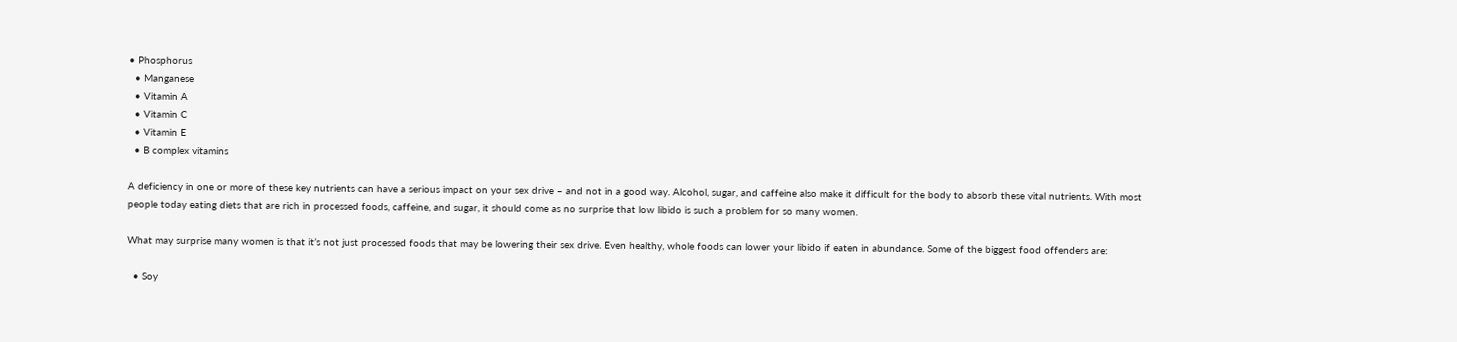• Phosphorus
  • Manganese
  • Vitamin A
  • Vitamin C
  • Vitamin E
  • B complex vitamins

A deficiency in one or more of these key nutrients can have a serious impact on your sex drive – and not in a good way. Alcohol, sugar, and caffeine also make it difficult for the body to absorb these vital nutrients. With most people today eating diets that are rich in processed foods, caffeine, and sugar, it should come as no surprise that low libido is such a problem for so many women.

What may surprise many women is that it’s not just processed foods that may be lowering their sex drive. Even healthy, whole foods can lower your libido if eaten in abundance. Some of the biggest food offenders are:

  • Soy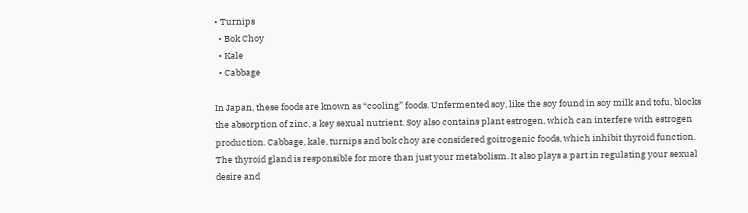• Turnips
  • Bok Choy
  • Kale
  • Cabbage

In Japan, these foods are known as “cooling” foods. Unfermented soy, like the soy found in soy milk and tofu, blocks the absorption of zinc, a key sexual nutrient. Soy also contains plant estrogen, which can interfere with estrogen production. Cabbage, kale, turnips and bok choy are considered goitrogenic foods, which inhibit thyroid function. The thyroid gland is responsible for more than just your metabolism. It also plays a part in regulating your sexual desire and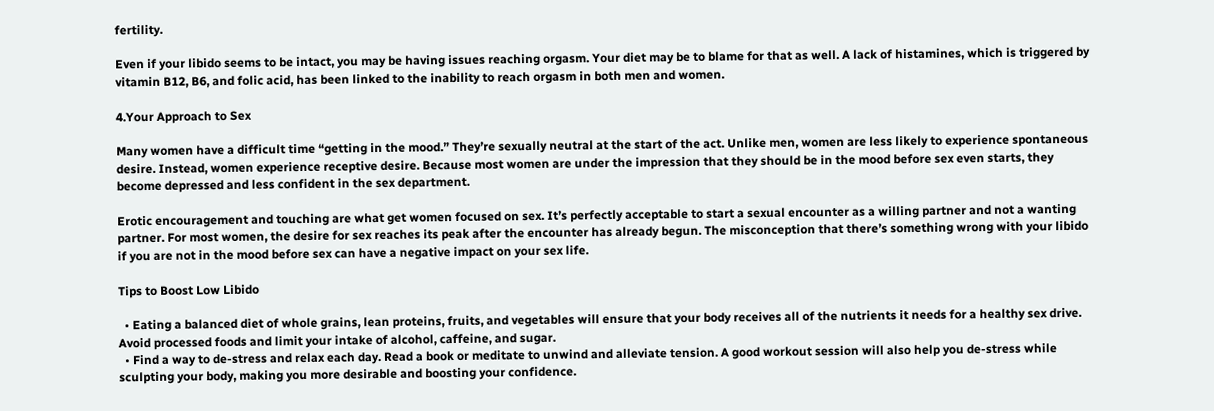fertility.

Even if your libido seems to be intact, you may be having issues reaching orgasm. Your diet may be to blame for that as well. A lack of histamines, which is triggered by vitamin B12, B6, and folic acid, has been linked to the inability to reach orgasm in both men and women.

4.Your Approach to Sex

Many women have a difficult time “getting in the mood.” They’re sexually neutral at the start of the act. Unlike men, women are less likely to experience spontaneous desire. Instead, women experience receptive desire. Because most women are under the impression that they should be in the mood before sex even starts, they become depressed and less confident in the sex department.

Erotic encouragement and touching are what get women focused on sex. It’s perfectly acceptable to start a sexual encounter as a willing partner and not a wanting partner. For most women, the desire for sex reaches its peak after the encounter has already begun. The misconception that there’s something wrong with your libido if you are not in the mood before sex can have a negative impact on your sex life.

Tips to Boost Low Libido

  • Eating a balanced diet of whole grains, lean proteins, fruits, and vegetables will ensure that your body receives all of the nutrients it needs for a healthy sex drive. Avoid processed foods and limit your intake of alcohol, caffeine, and sugar.
  • Find a way to de-stress and relax each day. Read a book or meditate to unwind and alleviate tension. A good workout session will also help you de-stress while sculpting your body, making you more desirable and boosting your confidence.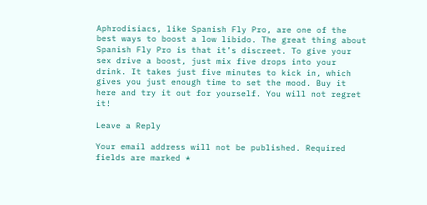Aphrodisiacs, like Spanish Fly Pro, are one of the best ways to boost a low libido. The great thing about Spanish Fly Pro is that it’s discreet. To give your sex drive a boost, just mix five drops into your drink. It takes just five minutes to kick in, which gives you just enough time to set the mood. Buy it here and try it out for yourself. You will not regret it!

Leave a Reply

Your email address will not be published. Required fields are marked *